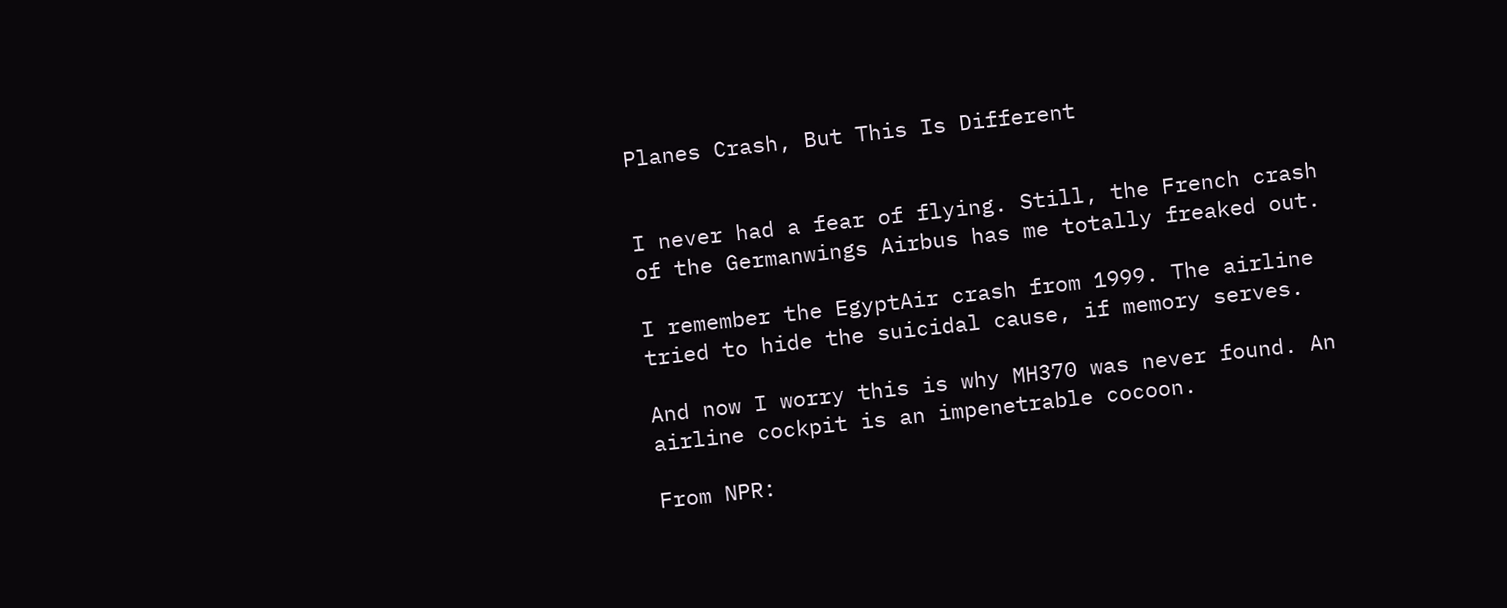Planes Crash, But This Is Different


I never had a fear of flying. Still, the French crash of the Germanwings Airbus has me totally freaked out.

I remember the EgyptAir crash from 1999. The airline tried to hide the suicidal cause, if memory serves.

And now I worry this is why MH370 was never found. An airline cockpit is an impenetrable cocoon.

From NPR: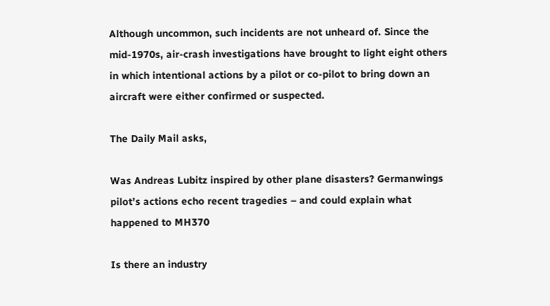Although uncommon, such incidents are not unheard of. Since the mid-1970s, air-crash investigations have brought to light eight others in which intentional actions by a pilot or co-pilot to bring down an aircraft were either confirmed or suspected.

The Daily Mail asks,

Was Andreas Lubitz inspired by other plane disasters? Germanwings pilot’s actions echo recent tragedies – and could explain what happened to MH370

Is there an industry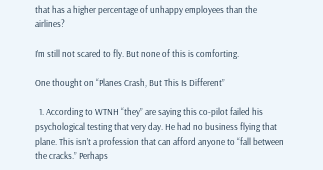that has a higher percentage of unhappy employees than the airlines?

I’m still not scared to fly. But none of this is comforting.

One thought on “Planes Crash, But This Is Different”

  1. According to WTNH “they” are saying this co-pilot failed his psychological testing that very day. He had no business flying that plane. This isn’t a profession that can afford anyone to “fall between the cracks.” Perhaps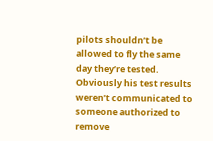pilots shouldn’t be allowed to fly the same day they’re tested. Obviously his test results weren’t communicated to someone authorized to remove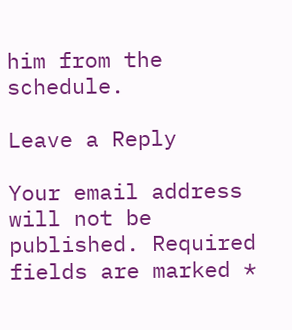him from the schedule.

Leave a Reply

Your email address will not be published. Required fields are marked *